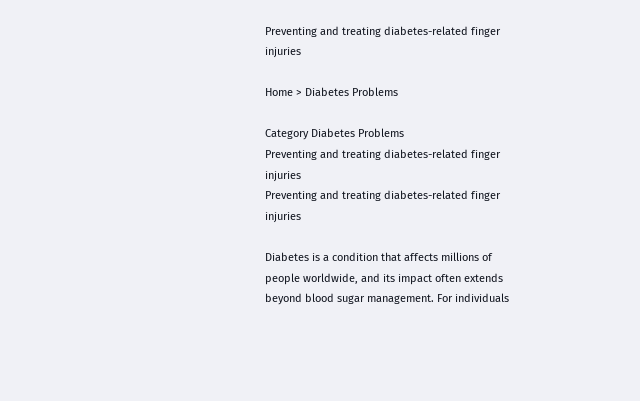Preventing and treating diabetes-related finger injuries

Home > Diabetes Problems

Category Diabetes Problems
Preventing and treating diabetes-related finger injuries
Preventing and treating diabetes-related finger injuries

Diabetes is a condition that affects millions of people worldwide, and its impact often extends beyond blood sugar management. For individuals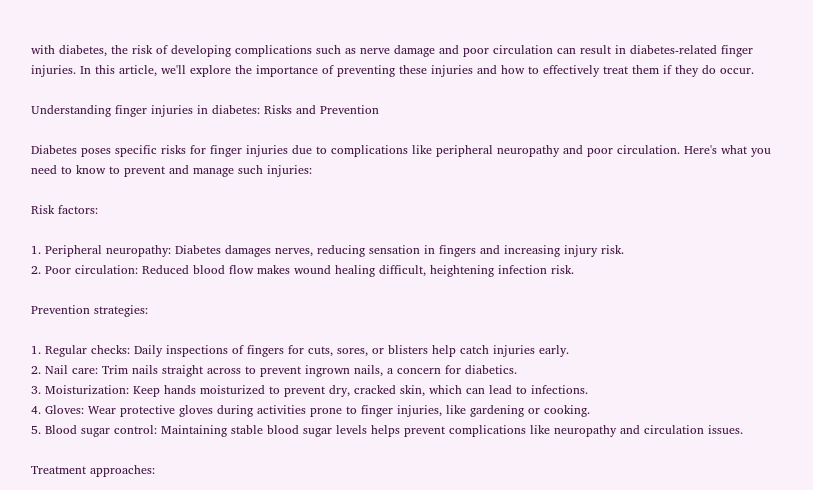with diabetes, the risk of developing complications such as nerve damage and poor circulation can result in diabetes-related finger injuries. In this article, we'll explore the importance of preventing these injuries and how to effectively treat them if they do occur.

Understanding finger injuries in diabetes: Risks and Prevention

Diabetes poses specific risks for finger injuries due to complications like peripheral neuropathy and poor circulation. Here's what you need to know to prevent and manage such injuries:

Risk factors:

1. Peripheral neuropathy: Diabetes damages nerves, reducing sensation in fingers and increasing injury risk.
2. Poor circulation: Reduced blood flow makes wound healing difficult, heightening infection risk.

Prevention strategies:

1. Regular checks: Daily inspections of fingers for cuts, sores, or blisters help catch injuries early.
2. Nail care: Trim nails straight across to prevent ingrown nails, a concern for diabetics.
3. Moisturization: Keep hands moisturized to prevent dry, cracked skin, which can lead to infections.
4. Gloves: Wear protective gloves during activities prone to finger injuries, like gardening or cooking.
5. Blood sugar control: Maintaining stable blood sugar levels helps prevent complications like neuropathy and circulation issues.

Treatment approaches: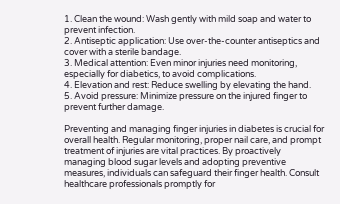1. Clean the wound: Wash gently with mild soap and water to prevent infection.
2. Antiseptic application: Use over-the-counter antiseptics and cover with a sterile bandage.
3. Medical attention: Even minor injuries need monitoring, especially for diabetics, to avoid complications.
4. Elevation and rest: Reduce swelling by elevating the hand.
5. Avoid pressure: Minimize pressure on the injured finger to prevent further damage.

Preventing and managing finger injuries in diabetes is crucial for overall health. Regular monitoring, proper nail care, and prompt treatment of injuries are vital practices. By proactively managing blood sugar levels and adopting preventive measures, individuals can safeguard their finger health. Consult healthcare professionals promptly for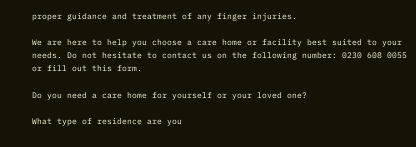proper guidance and treatment of any finger injuries.

We are here to help you choose a care home or facility best suited to your needs. Do not hesitate to contact us on the following number: 0230 608 0055 or fill out this form.

Do you need a care home for yourself or your loved one?

What type of residence are you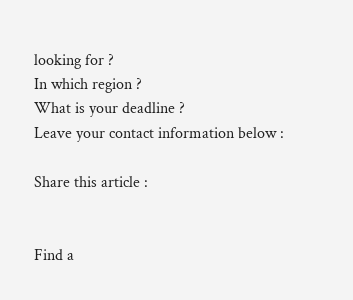looking for ?
In which region ?
What is your deadline ?
Leave your contact information below :

Share this article :


Find a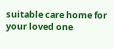suitable care home for your loved one